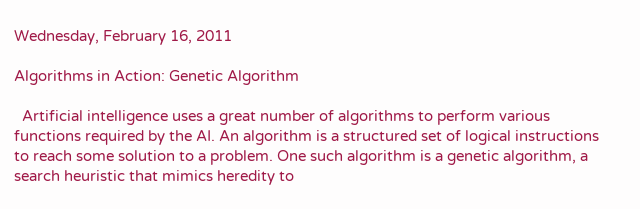Wednesday, February 16, 2011

Algorithms in Action: Genetic Algorithm

  Artificial intelligence uses a great number of algorithms to perform various functions required by the AI. An algorithm is a structured set of logical instructions to reach some solution to a problem. One such algorithm is a genetic algorithm, a search heuristic that mimics heredity to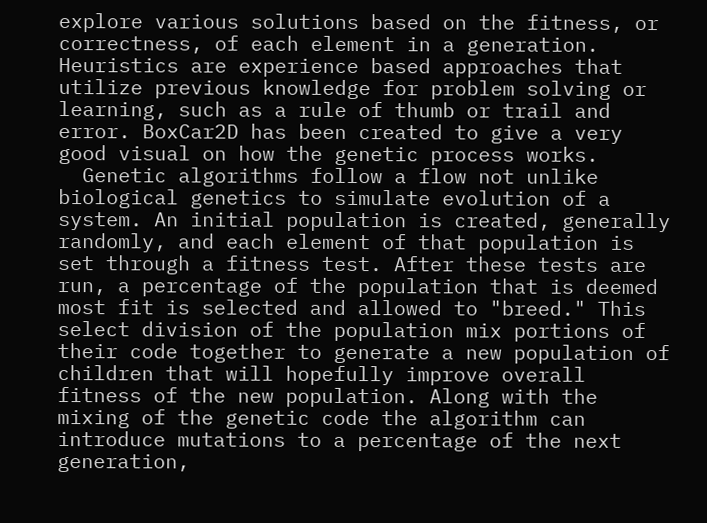explore various solutions based on the fitness, or correctness, of each element in a generation. Heuristics are experience based approaches that utilize previous knowledge for problem solving or learning, such as a rule of thumb or trail and error. BoxCar2D has been created to give a very good visual on how the genetic process works.
  Genetic algorithms follow a flow not unlike biological genetics to simulate evolution of a system. An initial population is created, generally randomly, and each element of that population is set through a fitness test. After these tests are run, a percentage of the population that is deemed most fit is selected and allowed to "breed." This select division of the population mix portions of their code together to generate a new population of children that will hopefully improve overall fitness of the new population. Along with the mixing of the genetic code the algorithm can introduce mutations to a percentage of the next generation,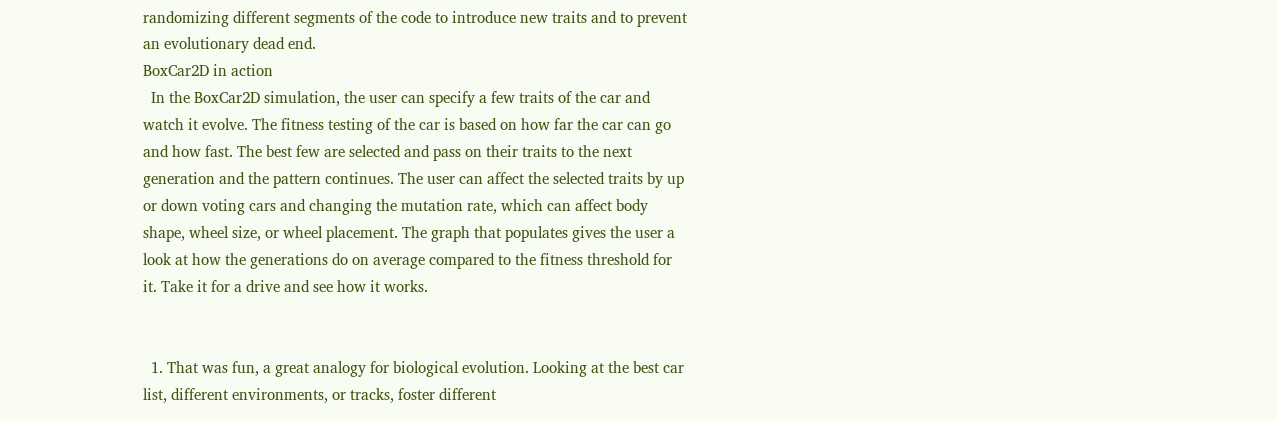randomizing different segments of the code to introduce new traits and to prevent an evolutionary dead end.
BoxCar2D in action
  In the BoxCar2D simulation, the user can specify a few traits of the car and watch it evolve. The fitness testing of the car is based on how far the car can go and how fast. The best few are selected and pass on their traits to the next generation and the pattern continues. The user can affect the selected traits by up or down voting cars and changing the mutation rate, which can affect body shape, wheel size, or wheel placement. The graph that populates gives the user a look at how the generations do on average compared to the fitness threshold for it. Take it for a drive and see how it works.


  1. That was fun, a great analogy for biological evolution. Looking at the best car list, different environments, or tracks, foster different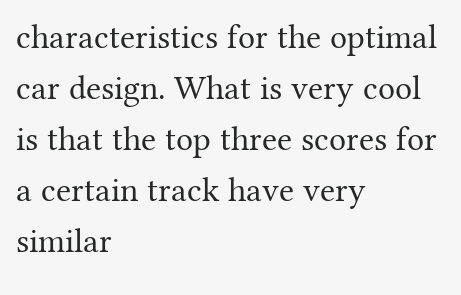characteristics for the optimal car design. What is very cool is that the top three scores for a certain track have very similar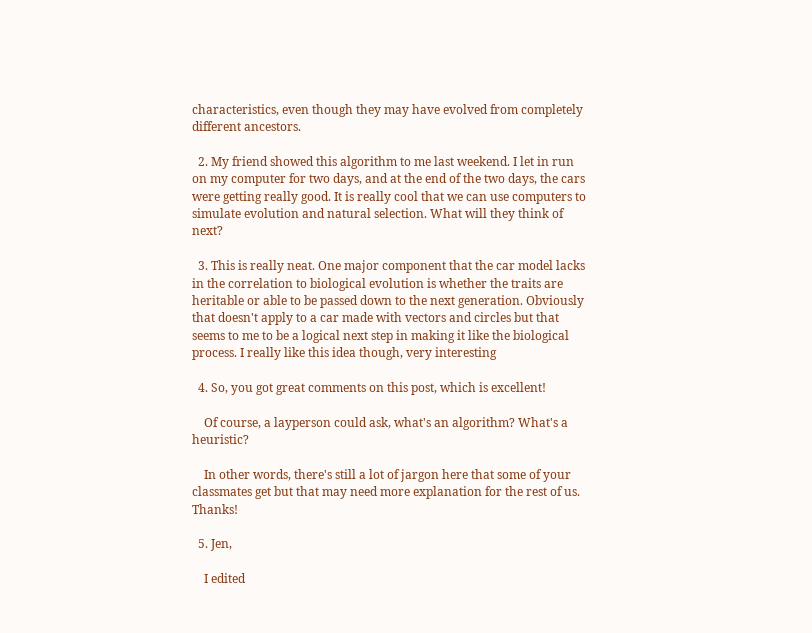characteristics, even though they may have evolved from completely different ancestors.

  2. My friend showed this algorithm to me last weekend. I let in run on my computer for two days, and at the end of the two days, the cars were getting really good. It is really cool that we can use computers to simulate evolution and natural selection. What will they think of next?

  3. This is really neat. One major component that the car model lacks in the correlation to biological evolution is whether the traits are heritable or able to be passed down to the next generation. Obviously that doesn't apply to a car made with vectors and circles but that seems to me to be a logical next step in making it like the biological process. I really like this idea though, very interesting

  4. So, you got great comments on this post, which is excellent!

    Of course, a layperson could ask, what's an algorithm? What's a heuristic?

    In other words, there's still a lot of jargon here that some of your classmates get but that may need more explanation for the rest of us. Thanks!

  5. Jen,

    I edited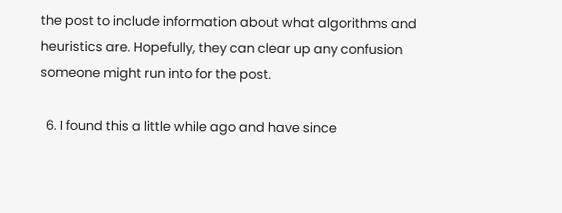the post to include information about what algorithms and heuristics are. Hopefully, they can clear up any confusion someone might run into for the post.

  6. I found this a little while ago and have since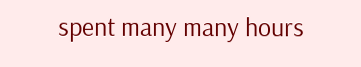spent many many hours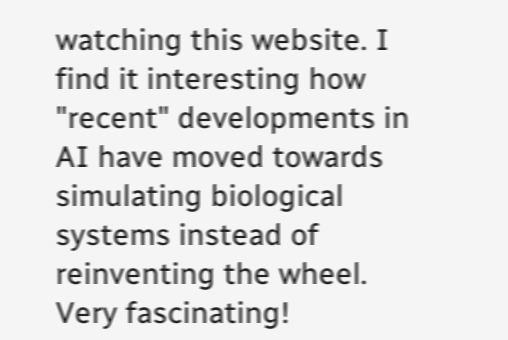watching this website. I find it interesting how "recent" developments in AI have moved towards simulating biological systems instead of reinventing the wheel. Very fascinating!